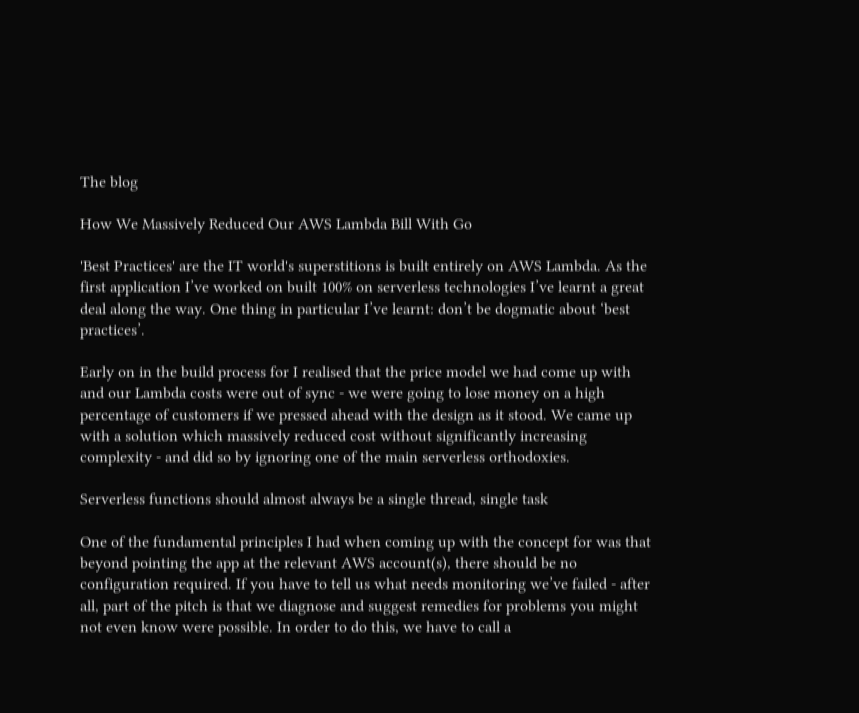The blog

How We Massively Reduced Our AWS Lambda Bill With Go

'Best Practices' are the IT world's superstitions is built entirely on AWS Lambda. As the first application I’ve worked on built 100% on serverless technologies I’ve learnt a great deal along the way. One thing in particular I’ve learnt: don’t be dogmatic about ‘best practices’.

Early on in the build process for I realised that the price model we had come up with and our Lambda costs were out of sync - we were going to lose money on a high percentage of customers if we pressed ahead with the design as it stood. We came up with a solution which massively reduced cost without significantly increasing complexity - and did so by ignoring one of the main serverless orthodoxies.

Serverless functions should almost always be a single thread, single task

One of the fundamental principles I had when coming up with the concept for was that beyond pointing the app at the relevant AWS account(s), there should be no configuration required. If you have to tell us what needs monitoring we’ve failed - after all, part of the pitch is that we diagnose and suggest remedies for problems you might not even know were possible. In order to do this, we have to call a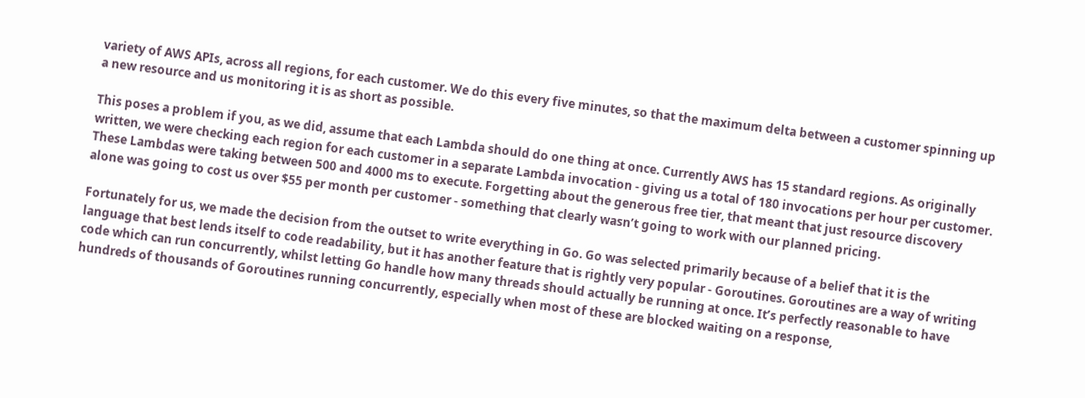variety of AWS APIs, across all regions, for each customer. We do this every five minutes, so that the maximum delta between a customer spinning up a new resource and us monitoring it is as short as possible.

This poses a problem if you, as we did, assume that each Lambda should do one thing at once. Currently AWS has 15 standard regions. As originally written, we were checking each region for each customer in a separate Lambda invocation - giving us a total of 180 invocations per hour per customer. These Lambdas were taking between 500 and 4000 ms to execute. Forgetting about the generous free tier, that meant that just resource discovery alone was going to cost us over $55 per month per customer - something that clearly wasn’t going to work with our planned pricing.

Fortunately for us, we made the decision from the outset to write everything in Go. Go was selected primarily because of a belief that it is the language that best lends itself to code readability, but it has another feature that is rightly very popular - Goroutines. Goroutines are a way of writing code which can run concurrently, whilst letting Go handle how many threads should actually be running at once. It’s perfectly reasonable to have hundreds of thousands of Goroutines running concurrently, especially when most of these are blocked waiting on a response,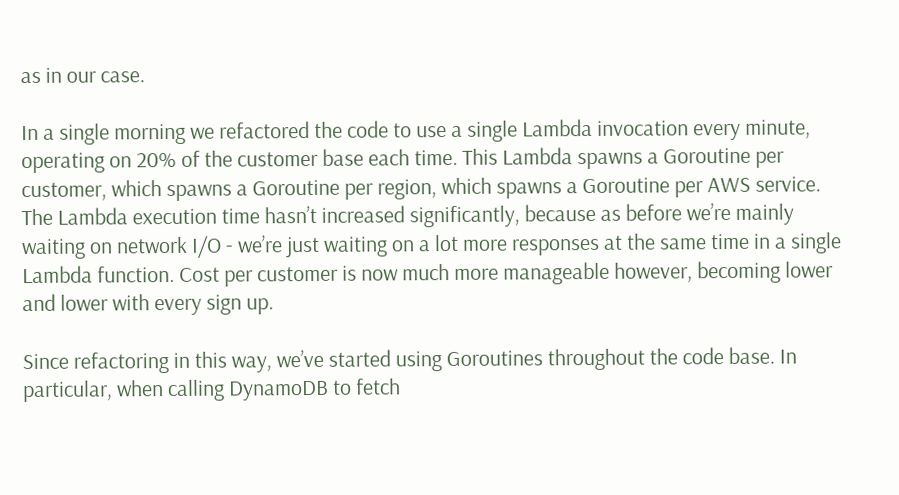as in our case.

In a single morning we refactored the code to use a single Lambda invocation every minute, operating on 20% of the customer base each time. This Lambda spawns a Goroutine per customer, which spawns a Goroutine per region, which spawns a Goroutine per AWS service. The Lambda execution time hasn’t increased significantly, because as before we’re mainly waiting on network I/O - we’re just waiting on a lot more responses at the same time in a single Lambda function. Cost per customer is now much more manageable however, becoming lower and lower with every sign up.

Since refactoring in this way, we’ve started using Goroutines throughout the code base. In particular, when calling DynamoDB to fetch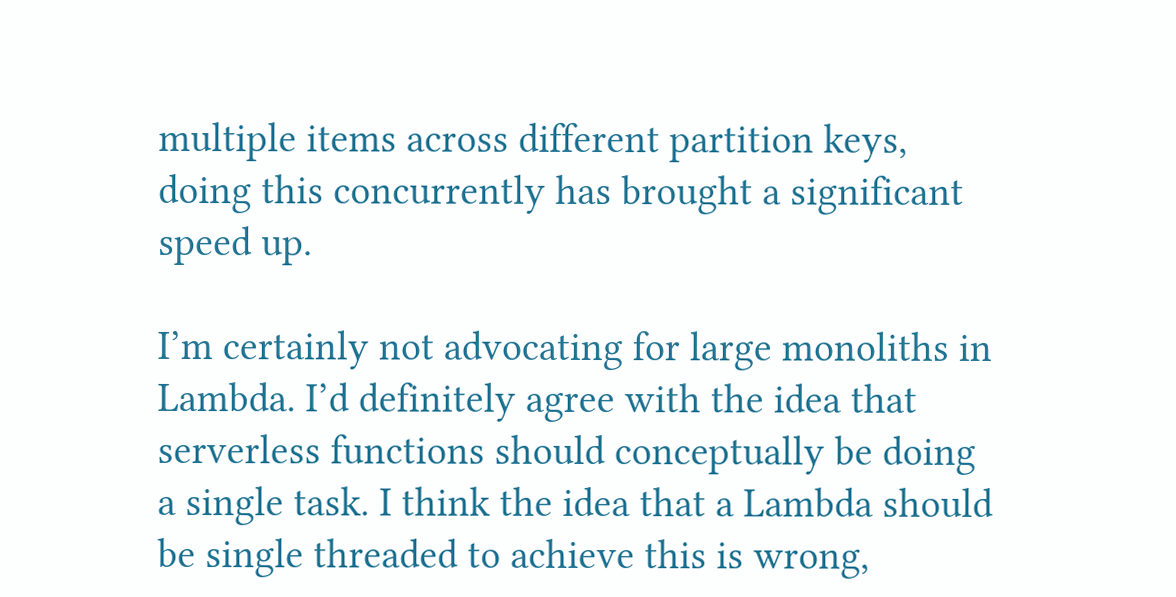multiple items across different partition keys, doing this concurrently has brought a significant speed up.

I’m certainly not advocating for large monoliths in Lambda. I’d definitely agree with the idea that serverless functions should conceptually be doing a single task. I think the idea that a Lambda should be single threaded to achieve this is wrong,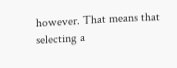however. That means that selecting a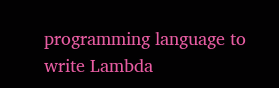programming language to write Lambda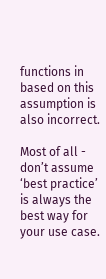functions in based on this assumption is also incorrect.

Most of all - don’t assume ‘best practice’ is always the best way for your use case.